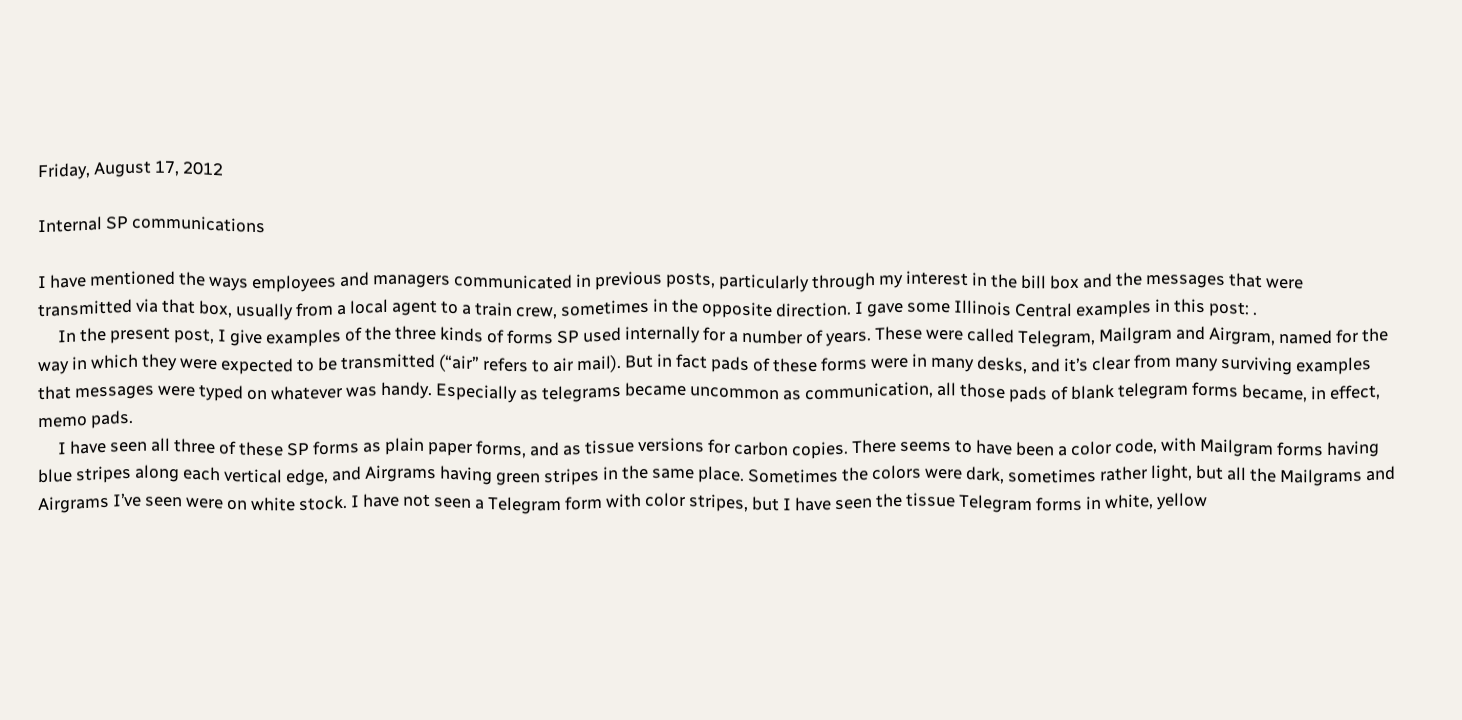Friday, August 17, 2012

Internal SP communications

I have mentioned the ways employees and managers communicated in previous posts, particularly through my interest in the bill box and the messages that were transmitted via that box, usually from a local agent to a train crew, sometimes in the opposite direction. I gave some Illinois Central examples in this post: .
     In the present post, I give examples of the three kinds of forms SP used internally for a number of years. These were called Telegram, Mailgram and Airgram, named for the way in which they were expected to be transmitted (“air” refers to air mail). But in fact pads of these forms were in many desks, and it’s clear from many surviving examples that messages were typed on whatever was handy. Especially as telegrams became uncommon as communication, all those pads of blank telegram forms became, in effect, memo pads.
     I have seen all three of these SP forms as plain paper forms, and as tissue versions for carbon copies. There seems to have been a color code, with Mailgram forms having blue stripes along each vertical edge, and Airgrams having green stripes in the same place. Sometimes the colors were dark, sometimes rather light, but all the Mailgrams and Airgrams I’ve seen were on white stock. I have not seen a Telegram form with color stripes, but I have seen the tissue Telegram forms in white, yellow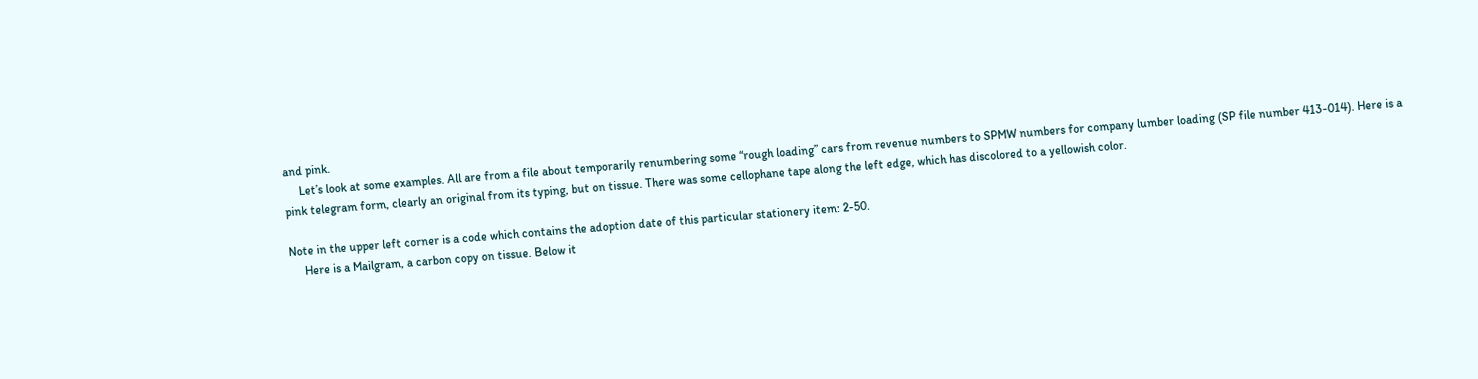and pink.
     Let’s look at some examples. All are from a file about temporarily renumbering some “rough loading” cars from revenue numbers to SPMW numbers for company lumber loading (SP file number 413-014). Here is a pink telegram form, clearly an original from its typing, but on tissue. There was some cellophane tape along the left edge, which has discolored to a yellowish color.

Note in the upper left corner is a code which contains the adoption date of this particular stationery item: 2-50.
     Here is a Mailgram, a carbon copy on tissue. Below it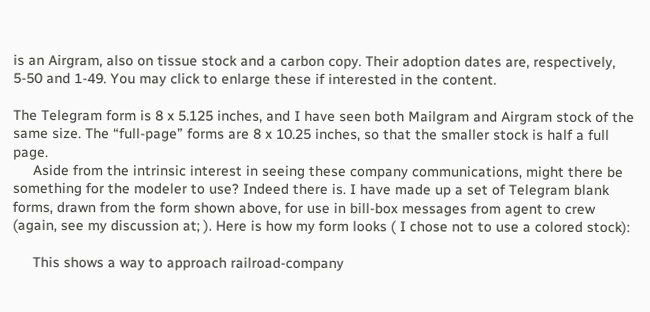is an Airgram, also on tissue stock and a carbon copy. Their adoption dates are, respectively, 5-50 and 1-49. You may click to enlarge these if interested in the content.

The Telegram form is 8 x 5.125 inches, and I have seen both Mailgram and Airgram stock of the same size. The “full-page” forms are 8 x 10.25 inches, so that the smaller stock is half a full page.
     Aside from the intrinsic interest in seeing these company communications, might there be something for the modeler to use? Indeed there is. I have made up a set of Telegram blank forms, drawn from the form shown above, for use in bill-box messages from agent to crew (again, see my discussion at; ). Here is how my form looks ( I chose not to use a colored stock):

     This shows a way to approach railroad-company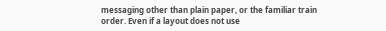messaging other than plain paper, or the familiar train order. Even if a layout does not use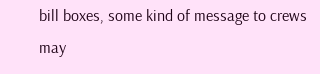bill boxes, some kind of message to crews may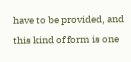have to be provided, and this kind of form is one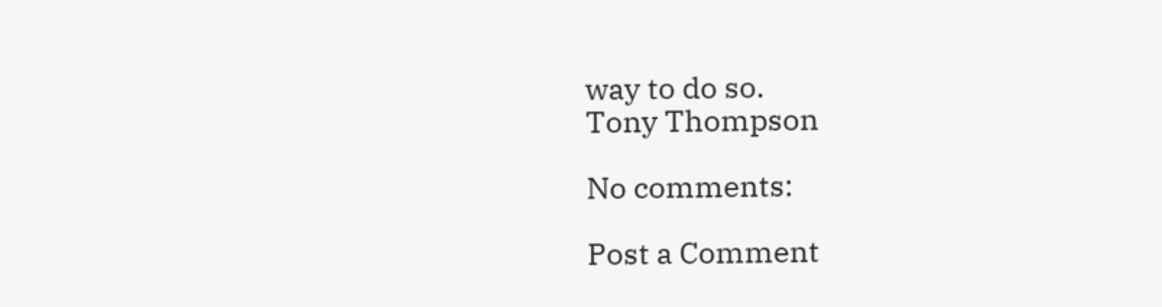way to do so.
Tony Thompson

No comments:

Post a Comment